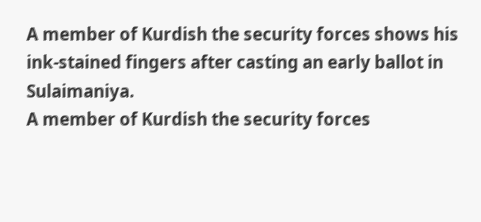A member of Kurdish the security forces shows his ink-stained fingers after casting an early ballot in Sulaimaniya.
A member of Kurdish the security forces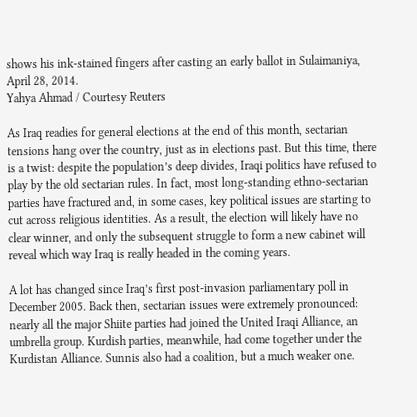shows his ink-stained fingers after casting an early ballot in Sulaimaniya, April 28, 2014.
Yahya Ahmad / Courtesy Reuters

As Iraq readies for general elections at the end of this month, sectarian tensions hang over the country, just as in elections past. But this time, there is a twist: despite the population’s deep divides, Iraqi politics have refused to play by the old sectarian rules. In fact, most long-standing ethno-sectarian parties have fractured and, in some cases, key political issues are starting to cut across religious identities. As a result, the election will likely have no clear winner, and only the subsequent struggle to form a new cabinet will reveal which way Iraq is really headed in the coming years.

A lot has changed since Iraq’s first post-invasion parliamentary poll in December 2005. Back then, sectarian issues were extremely pronounced: nearly all the major Shiite parties had joined the United Iraqi Alliance, an umbrella group. Kurdish parties, meanwhile, had come together under the Kurdistan Alliance. Sunnis also had a coalition, but a much weaker one.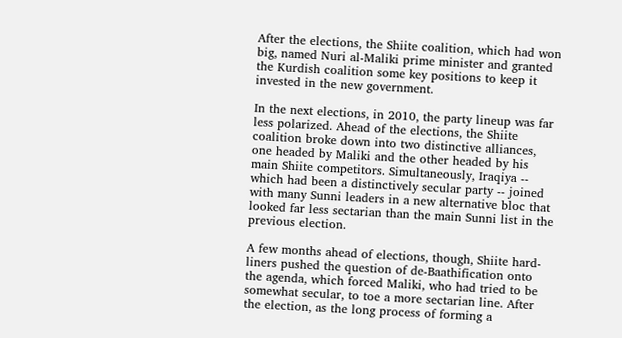After the elections, the Shiite coalition, which had won big, named Nuri al-Maliki prime minister and granted the Kurdish coalition some key positions to keep it invested in the new government.

In the next elections, in 2010, the party lineup was far less polarized. Ahead of the elections, the Shiite coalition broke down into two distinctive alliances, one headed by Maliki and the other headed by his main Shiite competitors. Simultaneously, Iraqiya -- which had been a distinctively secular party -- joined with many Sunni leaders in a new alternative bloc that looked far less sectarian than the main Sunni list in the previous election.

A few months ahead of elections, though, Shiite hard-liners pushed the question of de-Baathification onto the agenda, which forced Maliki, who had tried to be somewhat secular, to toe a more sectarian line. After the election, as the long process of forming a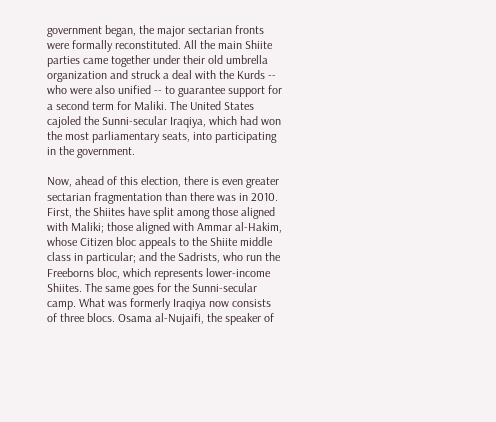government began, the major sectarian fronts were formally reconstituted. All the main Shiite parties came together under their old umbrella organization and struck a deal with the Kurds -- who were also unified -- to guarantee support for a second term for Maliki. The United States cajoled the Sunni-secular Iraqiya, which had won the most parliamentary seats, into participating in the government.

Now, ahead of this election, there is even greater sectarian fragmentation than there was in 2010. First, the Shiites have split among those aligned with Maliki; those aligned with Ammar al-Hakim, whose Citizen bloc appeals to the Shiite middle class in particular; and the Sadrists, who run the Freeborns bloc, which represents lower-income Shiites. The same goes for the Sunni-secular camp. What was formerly Iraqiya now consists of three blocs. Osama al-Nujaifi, the speaker of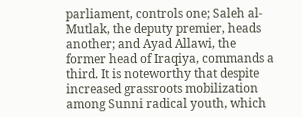parliament, controls one; Saleh al-Mutlak, the deputy premier, heads another; and Ayad Allawi, the former head of Iraqiya, commands a third. It is noteworthy that despite increased grassroots mobilization among Sunni radical youth, which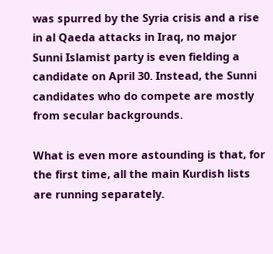was spurred by the Syria crisis and a rise in al Qaeda attacks in Iraq, no major Sunni Islamist party is even fielding a candidate on April 30. Instead, the Sunni candidates who do compete are mostly from secular backgrounds.

What is even more astounding is that, for the first time, all the main Kurdish lists are running separately.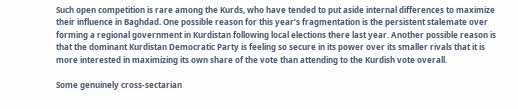Such open competition is rare among the Kurds, who have tended to put aside internal differences to maximize their influence in Baghdad. One possible reason for this year’s fragmentation is the persistent stalemate over forming a regional government in Kurdistan following local elections there last year. Another possible reason is that the dominant Kurdistan Democratic Party is feeling so secure in its power over its smaller rivals that it is more interested in maximizing its own share of the vote than attending to the Kurdish vote overall.

Some genuinely cross-sectarian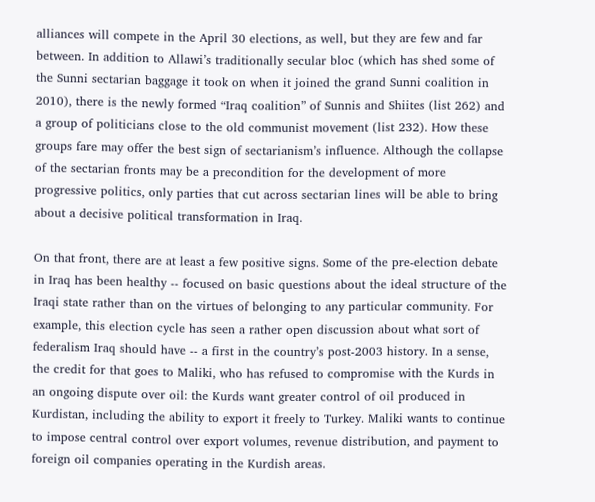alliances will compete in the April 30 elections, as well, but they are few and far between. In addition to Allawi’s traditionally secular bloc (which has shed some of the Sunni sectarian baggage it took on when it joined the grand Sunni coalition in 2010), there is the newly formed “Iraq coalition” of Sunnis and Shiites (list 262) and a group of politicians close to the old communist movement (list 232). How these groups fare may offer the best sign of sectarianism’s influence. Although the collapse of the sectarian fronts may be a precondition for the development of more progressive politics, only parties that cut across sectarian lines will be able to bring about a decisive political transformation in Iraq.

On that front, there are at least a few positive signs. Some of the pre-election debate in Iraq has been healthy -- focused on basic questions about the ideal structure of the Iraqi state rather than on the virtues of belonging to any particular community. For example, this election cycle has seen a rather open discussion about what sort of federalism Iraq should have -- a first in the country’s post-2003 history. In a sense, the credit for that goes to Maliki, who has refused to compromise with the Kurds in an ongoing dispute over oil: the Kurds want greater control of oil produced in Kurdistan, including the ability to export it freely to Turkey. Maliki wants to continue to impose central control over export volumes, revenue distribution, and payment to foreign oil companies operating in the Kurdish areas.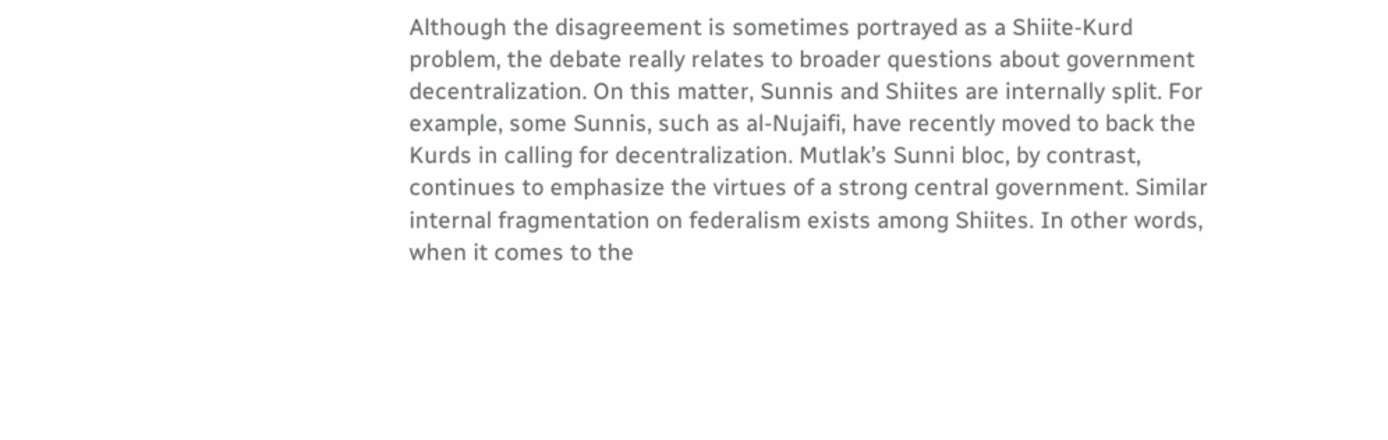Although the disagreement is sometimes portrayed as a Shiite-Kurd problem, the debate really relates to broader questions about government decentralization. On this matter, Sunnis and Shiites are internally split. For example, some Sunnis, such as al-Nujaifi, have recently moved to back the Kurds in calling for decentralization. Mutlak’s Sunni bloc, by contrast, continues to emphasize the virtues of a strong central government. Similar internal fragmentation on federalism exists among Shiites. In other words, when it comes to the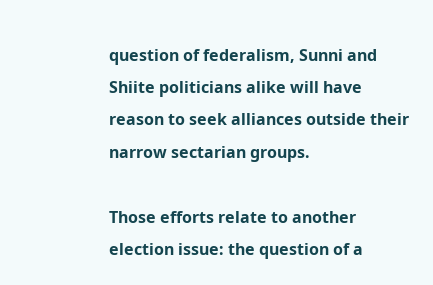question of federalism, Sunni and Shiite politicians alike will have reason to seek alliances outside their narrow sectarian groups.

Those efforts relate to another election issue: the question of a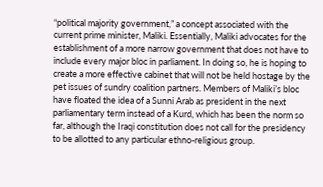“political majority government,” a concept associated with the current prime minister, Maliki. Essentially, Maliki advocates for the establishment of a more narrow government that does not have to include every major bloc in parliament. In doing so, he is hoping to create a more effective cabinet that will not be held hostage by the pet issues of sundry coalition partners. Members of Maliki’s bloc have floated the idea of a Sunni Arab as president in the next parliamentary term instead of a Kurd, which has been the norm so far, although the Iraqi constitution does not call for the presidency to be allotted to any particular ethno-religious group.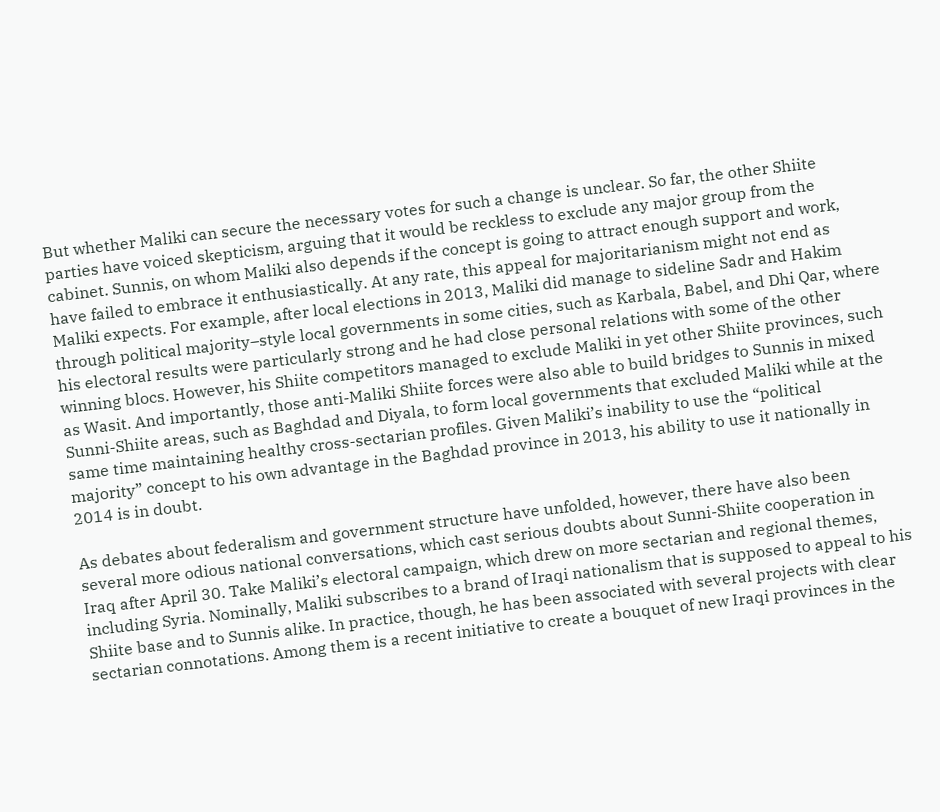But whether Maliki can secure the necessary votes for such a change is unclear. So far, the other Shiite parties have voiced skepticism, arguing that it would be reckless to exclude any major group from the cabinet. Sunnis, on whom Maliki also depends if the concept is going to attract enough support and work, have failed to embrace it enthusiastically. At any rate, this appeal for majoritarianism might not end as Maliki expects. For example, after local elections in 2013, Maliki did manage to sideline Sadr and Hakim through political majority–style local governments in some cities, such as Karbala, Babel, and Dhi Qar, where his electoral results were particularly strong and he had close personal relations with some of the other winning blocs. However, his Shiite competitors managed to exclude Maliki in yet other Shiite provinces, such as Wasit. And importantly, those anti-Maliki Shiite forces were also able to build bridges to Sunnis in mixed Sunni-Shiite areas, such as Baghdad and Diyala, to form local governments that excluded Maliki while at the same time maintaining healthy cross-sectarian profiles. Given Maliki’s inability to use the “political majority” concept to his own advantage in the Baghdad province in 2013, his ability to use it nationally in 2014 is in doubt.

As debates about federalism and government structure have unfolded, however, there have also been several more odious national conversations, which cast serious doubts about Sunni-Shiite cooperation in Iraq after April 30. Take Maliki’s electoral campaign, which drew on more sectarian and regional themes, including Syria. Nominally, Maliki subscribes to a brand of Iraqi nationalism that is supposed to appeal to his Shiite base and to Sunnis alike. In practice, though, he has been associated with several projects with clear sectarian connotations. Among them is a recent initiative to create a bouquet of new Iraqi provinces in the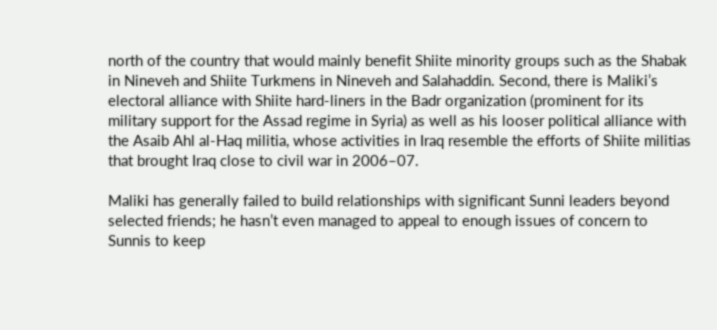north of the country that would mainly benefit Shiite minority groups such as the Shabak in Nineveh and Shiite Turkmens in Nineveh and Salahaddin. Second, there is Maliki’s electoral alliance with Shiite hard-liners in the Badr organization (prominent for its military support for the Assad regime in Syria) as well as his looser political alliance with the Asaib Ahl al-Haq militia, whose activities in Iraq resemble the efforts of Shiite militias that brought Iraq close to civil war in 2006–07.

Maliki has generally failed to build relationships with significant Sunni leaders beyond selected friends; he hasn’t even managed to appeal to enough issues of concern to Sunnis to keep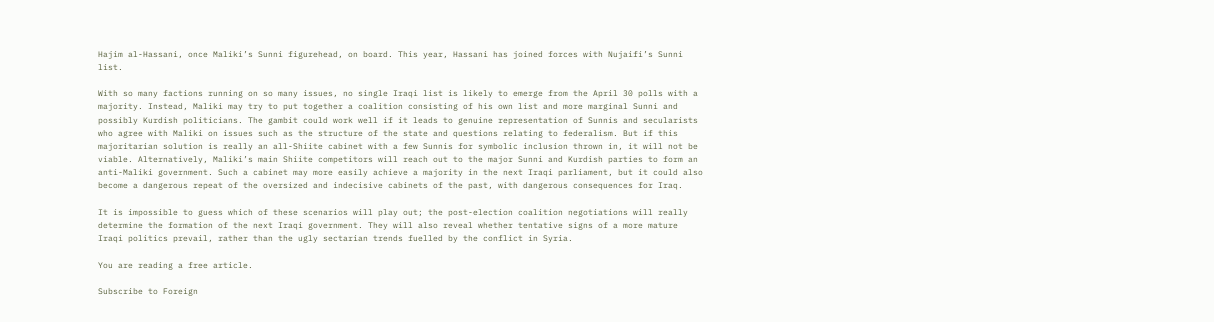Hajim al-Hassani, once Maliki’s Sunni figurehead, on board. This year, Hassani has joined forces with Nujaifi’s Sunni list.

With so many factions running on so many issues, no single Iraqi list is likely to emerge from the April 30 polls with a majority. Instead, Maliki may try to put together a coalition consisting of his own list and more marginal Sunni and possibly Kurdish politicians. The gambit could work well if it leads to genuine representation of Sunnis and secularists who agree with Maliki on issues such as the structure of the state and questions relating to federalism. But if this majoritarian solution is really an all-Shiite cabinet with a few Sunnis for symbolic inclusion thrown in, it will not be viable. Alternatively, Maliki’s main Shiite competitors will reach out to the major Sunni and Kurdish parties to form an anti-Maliki government. Such a cabinet may more easily achieve a majority in the next Iraqi parliament, but it could also become a dangerous repeat of the oversized and indecisive cabinets of the past, with dangerous consequences for Iraq.

It is impossible to guess which of these scenarios will play out; the post-election coalition negotiations will really determine the formation of the next Iraqi government. They will also reveal whether tentative signs of a more mature Iraqi politics prevail, rather than the ugly sectarian trends fuelled by the conflict in Syria.

You are reading a free article.

Subscribe to Foreign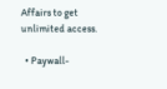Affairs to get unlimited access.

  • Paywall-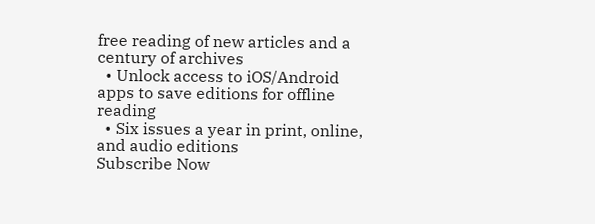free reading of new articles and a century of archives
  • Unlock access to iOS/Android apps to save editions for offline reading
  • Six issues a year in print, online, and audio editions
Subscribe Now